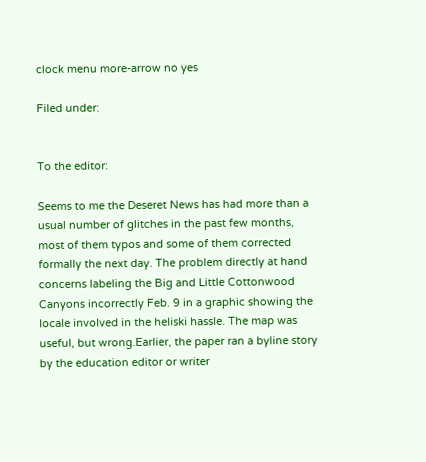clock menu more-arrow no yes

Filed under:


To the editor:

Seems to me the Deseret News has had more than a usual number of glitches in the past few months, most of them typos and some of them corrected formally the next day. The problem directly at hand concerns labeling the Big and Little Cottonwood Canyons incorrectly Feb. 9 in a graphic showing the locale involved in the heliski hassle. The map was useful, but wrong.Earlier, the paper ran a byline story by the education editor or writer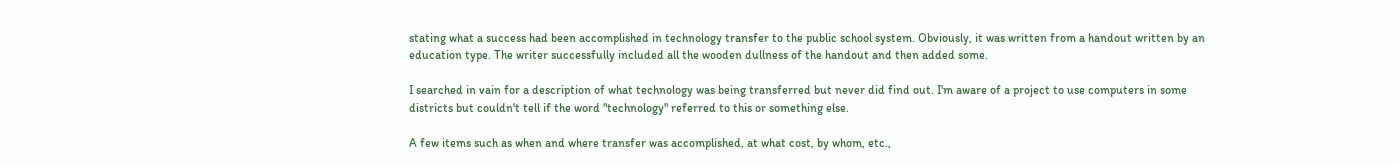stating what a success had been accomplished in technology transfer to the public school system. Obviously, it was written from a handout written by an education type. The writer successfully included all the wooden dullness of the handout and then added some.

I searched in vain for a description of what technology was being transferred but never did find out. I'm aware of a project to use computers in some districts but couldn't tell if the word "technology" referred to this or something else.

A few items such as when and where transfer was accomplished, at what cost, by whom, etc.,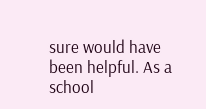sure would have been helpful. As a school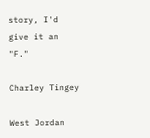story, I'd give it an "F."

Charley Tingey

West Jordan